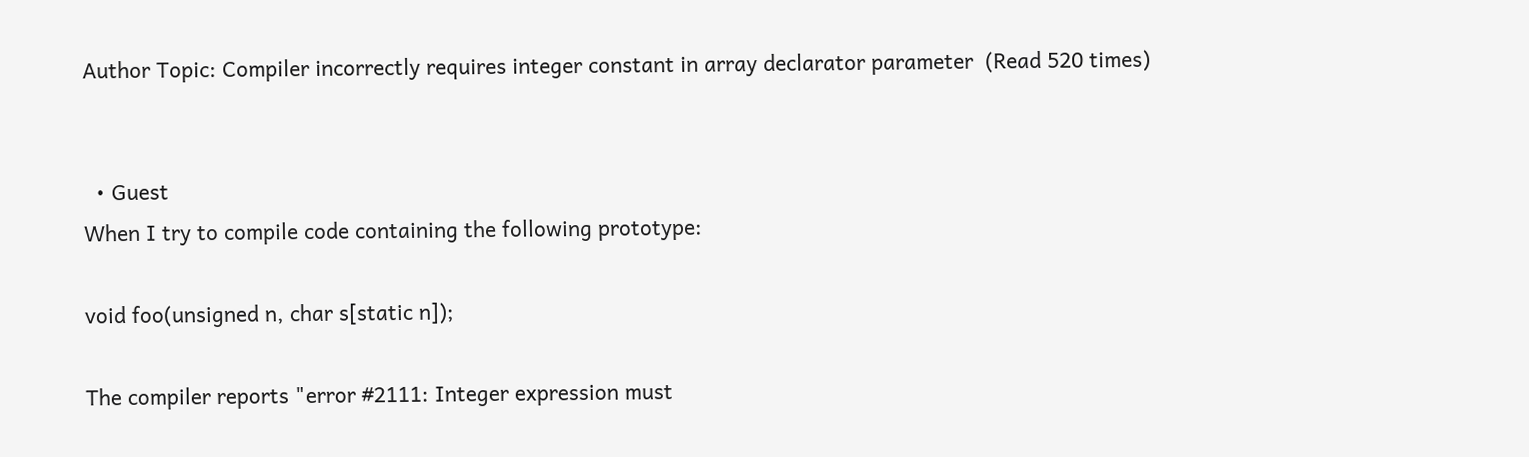Author Topic: Compiler incorrectly requires integer constant in array declarator parameter  (Read 520 times)


  • Guest
When I try to compile code containing the following prototype:

void foo(unsigned n, char s[static n]);

The compiler reports "error #2111: Integer expression must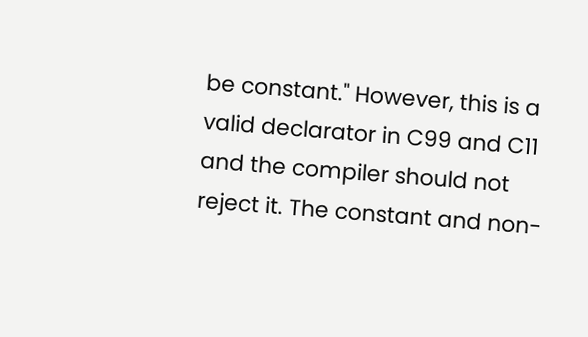be constant." However, this is a valid declarator in C99 and C11 and the compiler should not reject it. The constant and non-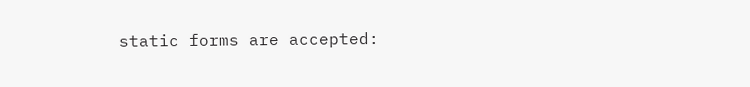static forms are accepted: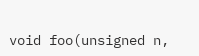void foo(unsigned n,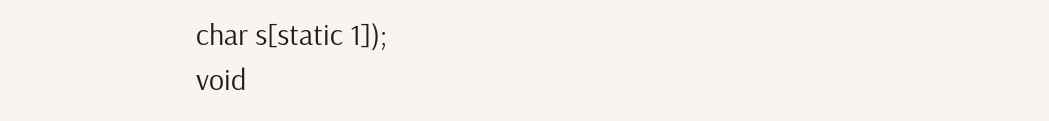char s[static 1]);
void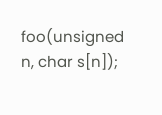foo(unsigned n, char s[n]);